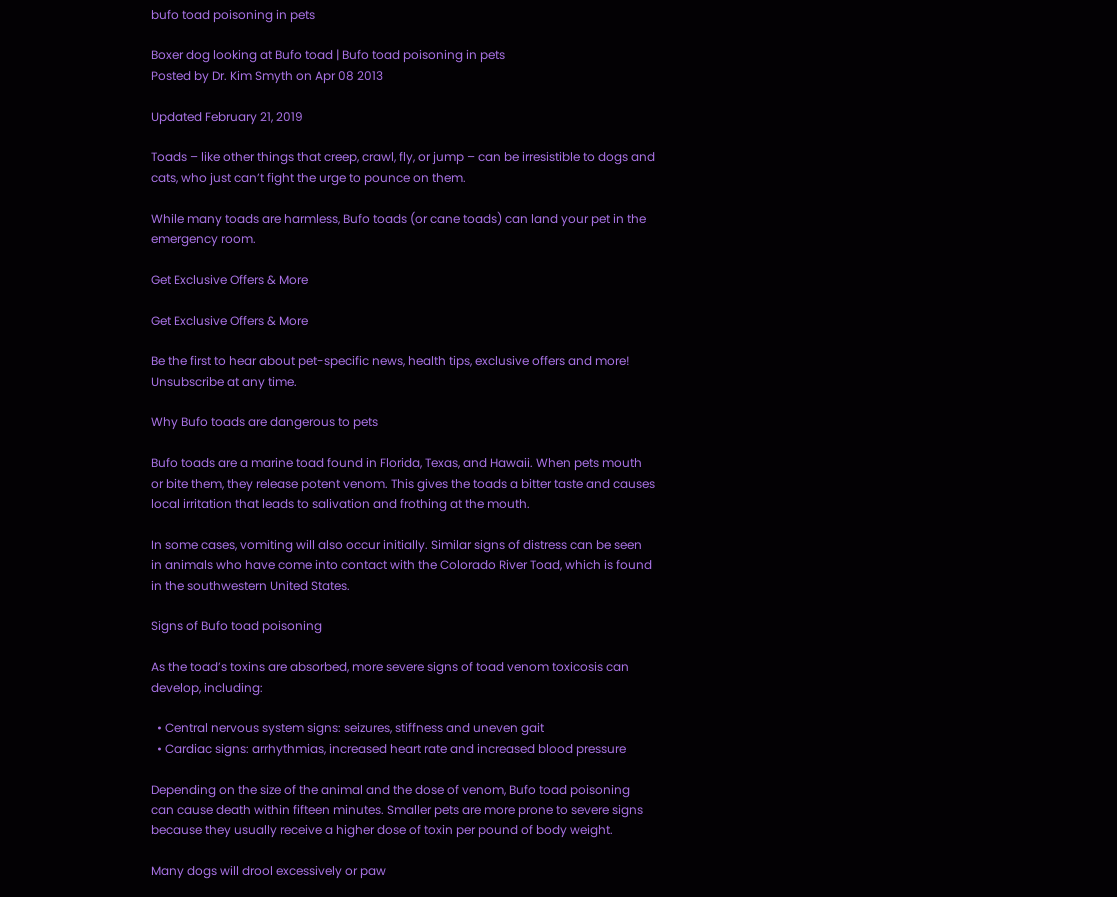bufo toad poisoning in pets

Boxer dog looking at Bufo toad | Bufo toad poisoning in pets
Posted by Dr. Kim Smyth on Apr 08 2013

Updated February 21, 2019

Toads – like other things that creep, crawl, fly, or jump – can be irresistible to dogs and cats, who just can’t fight the urge to pounce on them.

While many toads are harmless, Bufo toads (or cane toads) can land your pet in the emergency room.

Get Exclusive Offers & More

Get Exclusive Offers & More

Be the first to hear about pet-specific news, health tips, exclusive offers and more! Unsubscribe at any time.

Why Bufo toads are dangerous to pets

Bufo toads are a marine toad found in Florida, Texas, and Hawaii. When pets mouth or bite them, they release potent venom. This gives the toads a bitter taste and causes local irritation that leads to salivation and frothing at the mouth.

In some cases, vomiting will also occur initially. Similar signs of distress can be seen in animals who have come into contact with the Colorado River Toad, which is found in the southwestern United States.

Signs of Bufo toad poisoning

As the toad’s toxins are absorbed, more severe signs of toad venom toxicosis can develop, including:

  • Central nervous system signs: seizures, stiffness and uneven gait
  • Cardiac signs: arrhythmias, increased heart rate and increased blood pressure

Depending on the size of the animal and the dose of venom, Bufo toad poisoning can cause death within fifteen minutes. Smaller pets are more prone to severe signs because they usually receive a higher dose of toxin per pound of body weight.

Many dogs will drool excessively or paw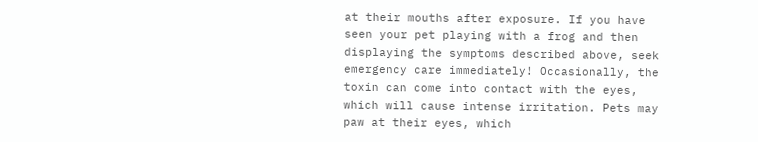at their mouths after exposure. If you have seen your pet playing with a frog and then displaying the symptoms described above, seek emergency care immediately! Occasionally, the toxin can come into contact with the eyes, which will cause intense irritation. Pets may paw at their eyes, which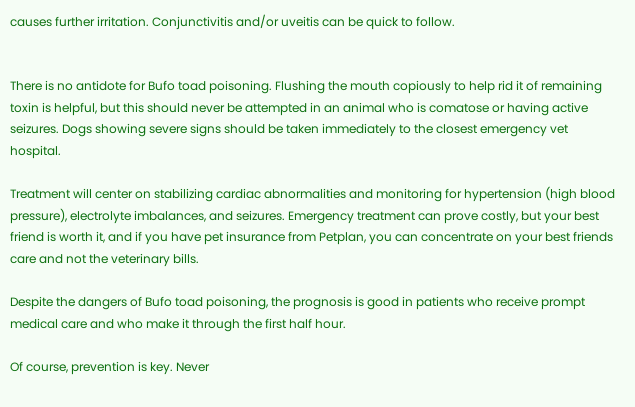causes further irritation. Conjunctivitis and/or uveitis can be quick to follow.


There is no antidote for Bufo toad poisoning. Flushing the mouth copiously to help rid it of remaining toxin is helpful, but this should never be attempted in an animal who is comatose or having active seizures. Dogs showing severe signs should be taken immediately to the closest emergency vet hospital.

Treatment will center on stabilizing cardiac abnormalities and monitoring for hypertension (high blood pressure), electrolyte imbalances, and seizures. Emergency treatment can prove costly, but your best friend is worth it, and if you have pet insurance from Petplan, you can concentrate on your best friends care and not the veterinary bills.

Despite the dangers of Bufo toad poisoning, the prognosis is good in patients who receive prompt medical care and who make it through the first half hour.

Of course, prevention is key. Never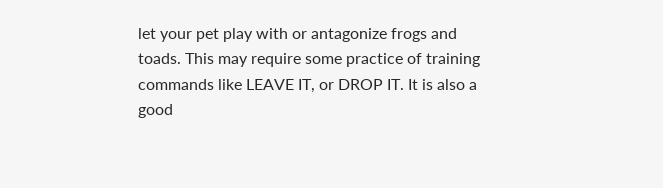let your pet play with or antagonize frogs and toads. This may require some practice of training commands like LEAVE IT, or DROP IT. It is also a good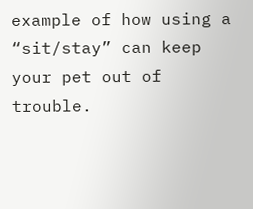example of how using a “sit/stay” can keep your pet out of trouble.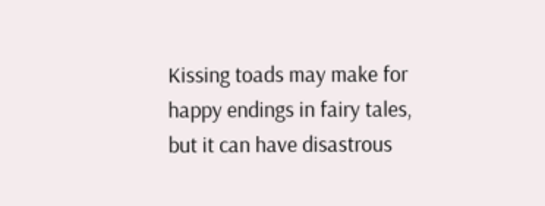Kissing toads may make for happy endings in fairy tales, but it can have disastrous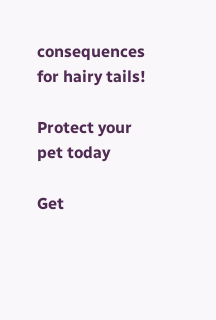consequences for hairy tails!

Protect your pet today

Get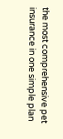the most comprehensive pet insurance in one simple plan